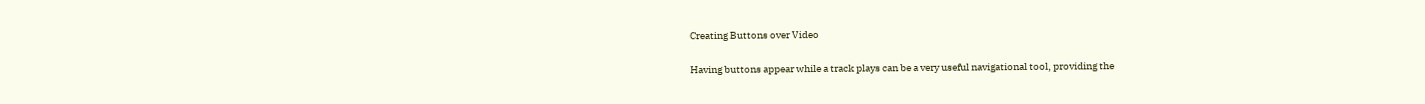Creating Buttons over Video

Having buttons appear while a track plays can be a very useful navigational tool, providing the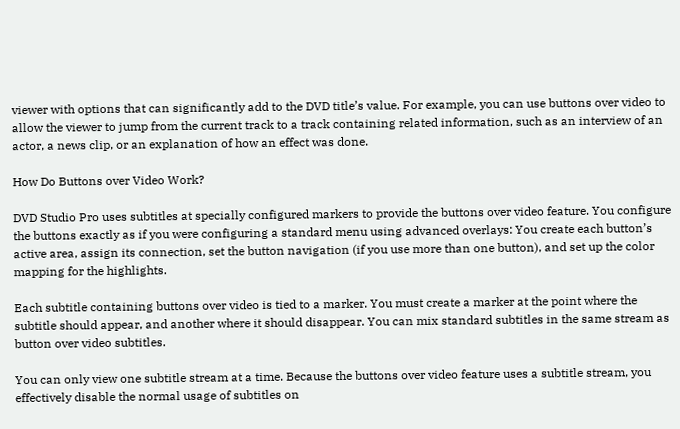viewer with options that can significantly add to the DVD title’s value. For example, you can use buttons over video to allow the viewer to jump from the current track to a track containing related information, such as an interview of an actor, a news clip, or an explanation of how an effect was done.

How Do Buttons over Video Work?

DVD Studio Pro uses subtitles at specially configured markers to provide the buttons over video feature. You configure the buttons exactly as if you were configuring a standard menu using advanced overlays: You create each button’s active area, assign its connection, set the button navigation (if you use more than one button), and set up the color mapping for the highlights.

Each subtitle containing buttons over video is tied to a marker. You must create a marker at the point where the subtitle should appear, and another where it should disappear. You can mix standard subtitles in the same stream as button over video subtitles.

You can only view one subtitle stream at a time. Because the buttons over video feature uses a subtitle stream, you effectively disable the normal usage of subtitles on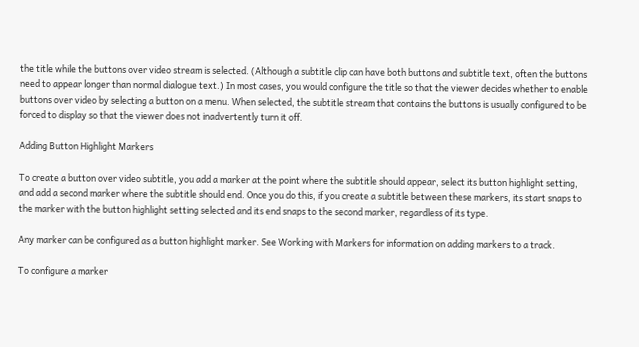the title while the buttons over video stream is selected. (Although a subtitle clip can have both buttons and subtitle text, often the buttons need to appear longer than normal dialogue text.) In most cases, you would configure the title so that the viewer decides whether to enable buttons over video by selecting a button on a menu. When selected, the subtitle stream that contains the buttons is usually configured to be forced to display so that the viewer does not inadvertently turn it off.

Adding Button Highlight Markers

To create a button over video subtitle, you add a marker at the point where the subtitle should appear, select its button highlight setting, and add a second marker where the subtitle should end. Once you do this, if you create a subtitle between these markers, its start snaps to the marker with the button highlight setting selected and its end snaps to the second marker, regardless of its type.

Any marker can be configured as a button highlight marker. See Working with Markers for information on adding markers to a track.

To configure a marker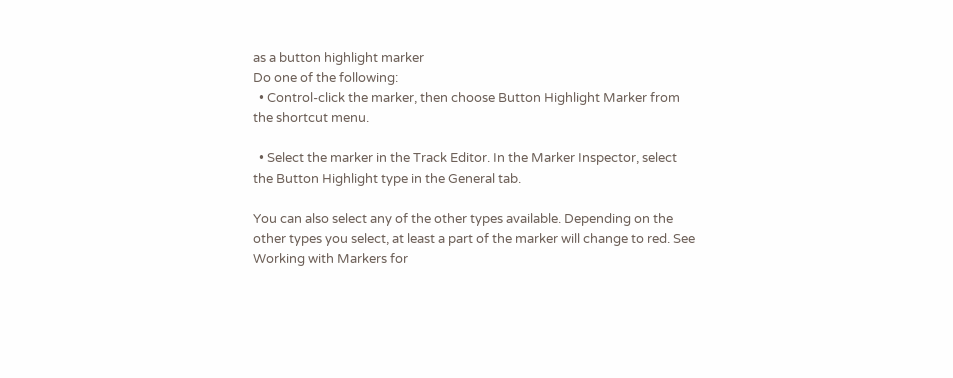as a button highlight marker
Do one of the following:
  • Control-click the marker, then choose Button Highlight Marker from the shortcut menu.

  • Select the marker in the Track Editor. In the Marker Inspector, select the Button Highlight type in the General tab.

You can also select any of the other types available. Depending on the other types you select, at least a part of the marker will change to red. See Working with Markers for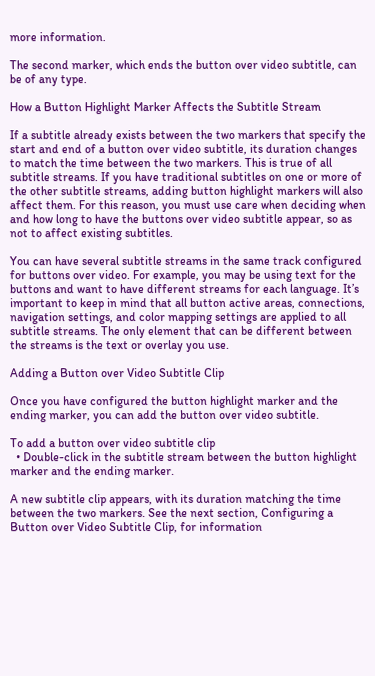more information.

The second marker, which ends the button over video subtitle, can be of any type.

How a Button Highlight Marker Affects the Subtitle Stream

If a subtitle already exists between the two markers that specify the start and end of a button over video subtitle, its duration changes to match the time between the two markers. This is true of all subtitle streams. If you have traditional subtitles on one or more of the other subtitle streams, adding button highlight markers will also affect them. For this reason, you must use care when deciding when and how long to have the buttons over video subtitle appear, so as not to affect existing subtitles.

You can have several subtitle streams in the same track configured for buttons over video. For example, you may be using text for the buttons and want to have different streams for each language. It’s important to keep in mind that all button active areas, connections, navigation settings, and color mapping settings are applied to all subtitle streams. The only element that can be different between the streams is the text or overlay you use.

Adding a Button over Video Subtitle Clip

Once you have configured the button highlight marker and the ending marker, you can add the button over video subtitle.

To add a button over video subtitle clip
  • Double-click in the subtitle stream between the button highlight marker and the ending marker.

A new subtitle clip appears, with its duration matching the time between the two markers. See the next section, Configuring a Button over Video Subtitle Clip, for information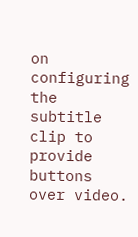on configuring the subtitle clip to provide buttons over video.